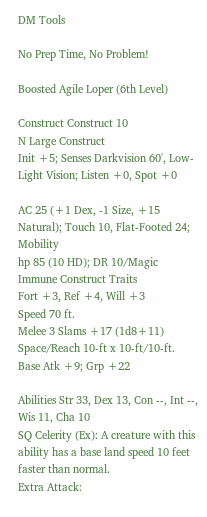DM Tools

No Prep Time, No Problem!

Boosted Agile Loper (6th Level)

Construct Construct 10
N Large Construct
Init +5; Senses Darkvision 60', Low-Light Vision; Listen +0, Spot +0

AC 25 (+1 Dex, -1 Size, +15 Natural); Touch 10, Flat-Footed 24; Mobility
hp 85 (10 HD); DR 10/Magic
Immune Construct Traits
Fort +3, Ref +4, Will +3
Speed 70 ft.
Melee 3 Slams +17 (1d8+11)
Space/Reach 10-ft x 10-ft/10-ft.
Base Atk +9; Grp +22

Abilities Str 33, Dex 13, Con --, Int --, Wis 11, Cha 10
SQ Celerity (Ex): A creature with this ability has a base land speed 10 feet faster than normal.
Extra Attack: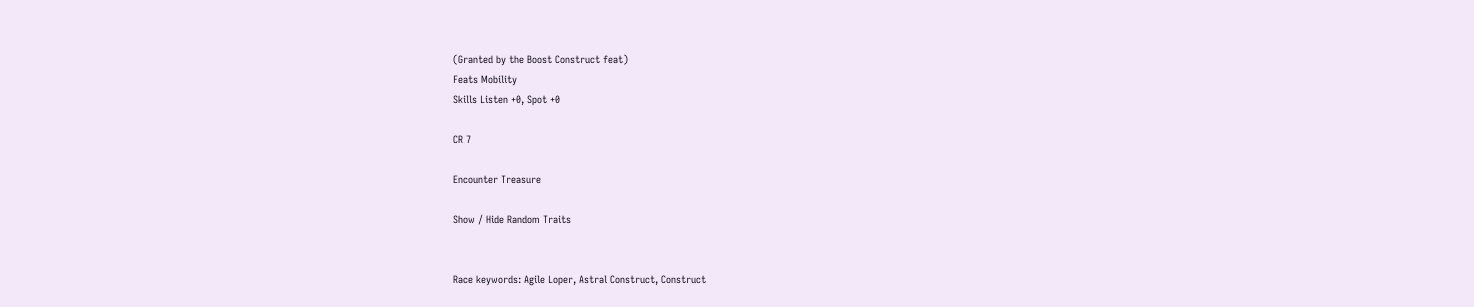(Granted by the Boost Construct feat)
Feats Mobility
Skills Listen +0, Spot +0

CR 7

Encounter Treasure

Show / Hide Random Traits


Race keywords: Agile Loper, Astral Construct, Construct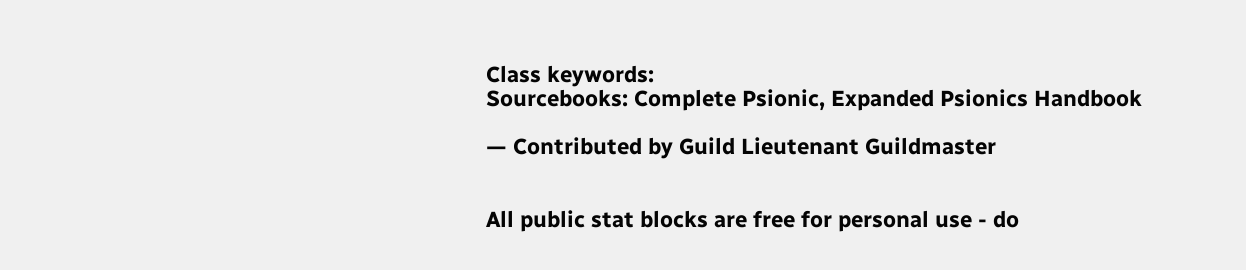Class keywords:
Sourcebooks: Complete Psionic, Expanded Psionics Handbook

— Contributed by Guild Lieutenant Guildmaster


All public stat blocks are free for personal use - do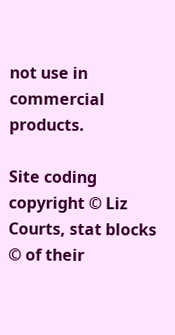not use in commercial products.

Site coding copyright © Liz Courts, stat blocks © of their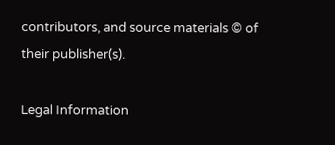contributors, and source materials © of their publisher(s).

Legal Information